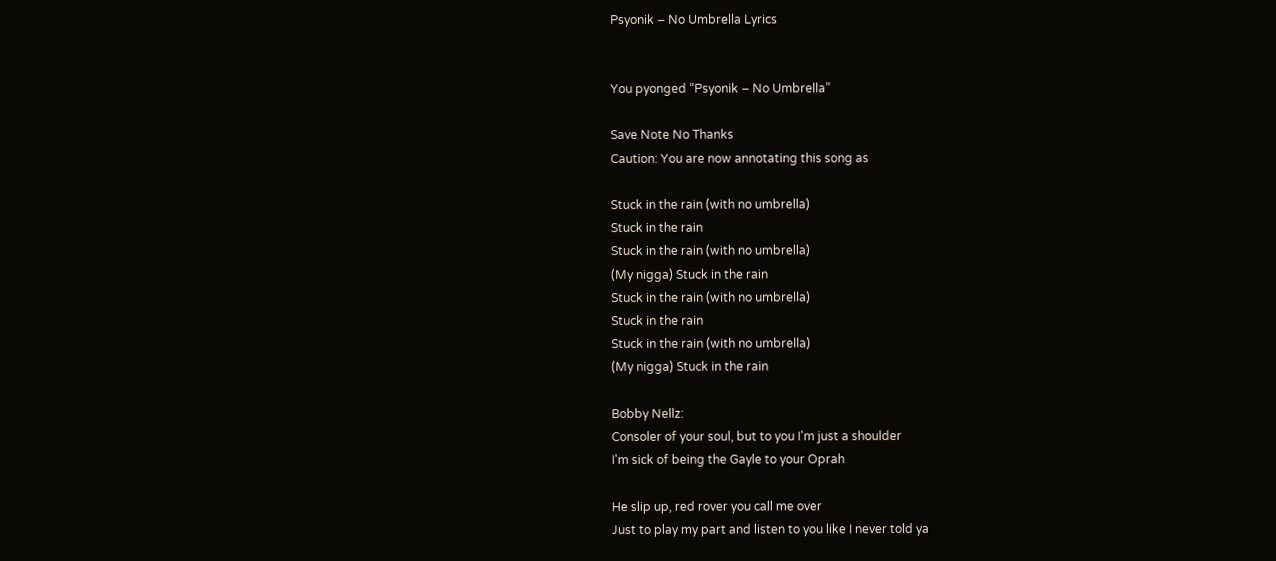Psyonik – No Umbrella Lyrics


You pyonged “Psyonik – No Umbrella”

Save Note No Thanks
Caution: You are now annotating this song as

Stuck in the rain (with no umbrella)
Stuck in the rain
Stuck in the rain (with no umbrella)
(My nigga) Stuck in the rain
Stuck in the rain (with no umbrella)
Stuck in the rain
Stuck in the rain (with no umbrella)
(My nigga) Stuck in the rain

Bobby Nellz:
Consoler of your soul, but to you I'm just a shoulder
I'm sick of being the Gayle to your Oprah

He slip up, red rover you call me over
Just to play my part and listen to you like I never told ya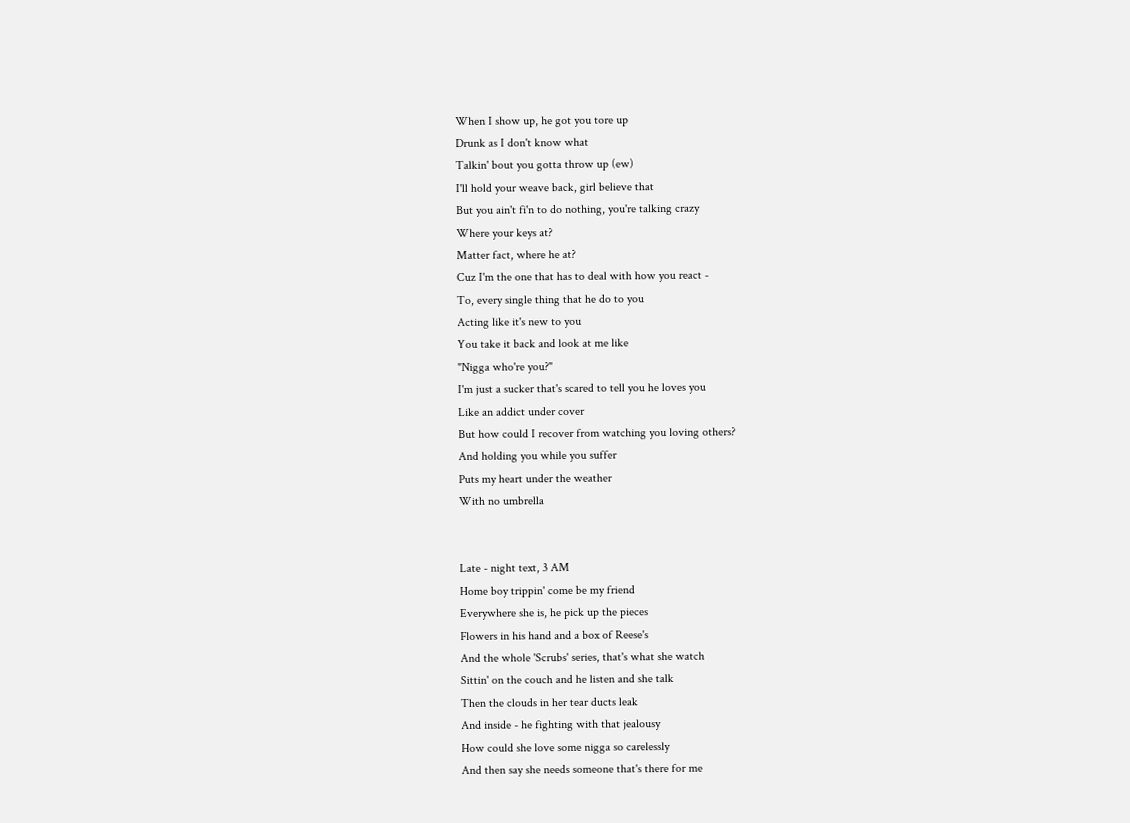When I show up, he got you tore up
Drunk as I don't know what
Talkin' bout you gotta throw up (ew)
I'll hold your weave back, girl believe that
But you ain't fi'n to do nothing, you're talking crazy
Where your keys at?
Matter fact, where he at?
Cuz I'm the one that has to deal with how you react -
To, every single thing that he do to you
Acting like it's new to you
You take it back and look at me like
"Nigga who're you?"
I'm just a sucker that's scared to tell you he loves you
Like an addict under cover
But how could I recover from watching you loving others?
And holding you while you suffer
Puts my heart under the weather
With no umbrella


Late - night text, 3 AM
Home boy trippin' come be my friend
Everywhere she is, he pick up the pieces
Flowers in his hand and a box of Reese's
And the whole 'Scrubs' series, that's what she watch
Sittin' on the couch and he listen and she talk
Then the clouds in her tear ducts leak
And inside - he fighting with that jealousy
How could she love some nigga so carelessly
And then say she needs someone that's there for me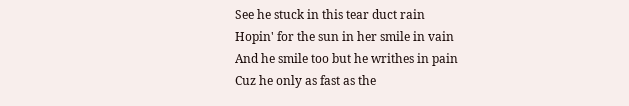See he stuck in this tear duct rain
Hopin' for the sun in her smile in vain
And he smile too but he writhes in pain
Cuz he only as fast as the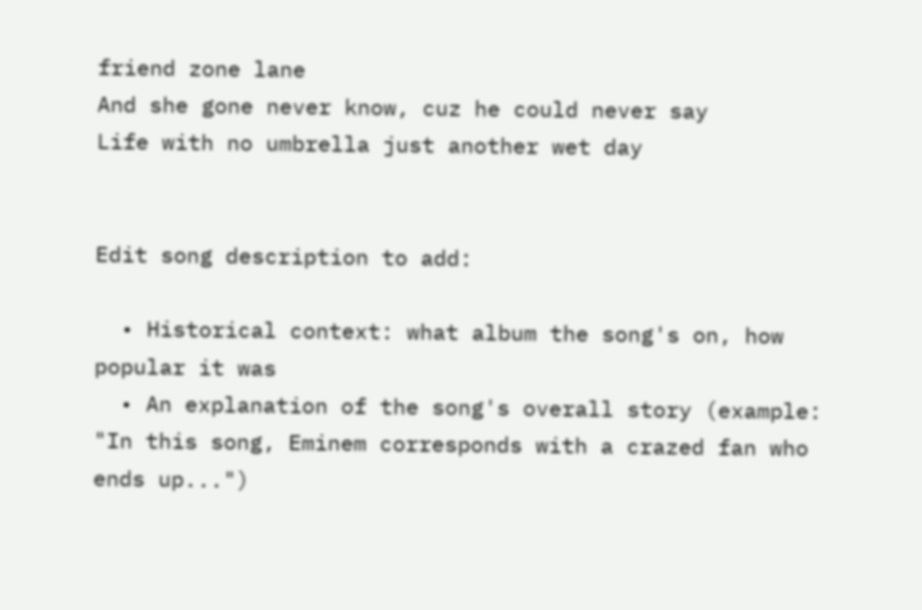friend zone lane
And she gone never know, cuz he could never say
Life with no umbrella just another wet day


Edit song description to add:

  • Historical context: what album the song's on, how popular it was
  • An explanation of the song's overall story (example: "In this song, Eminem corresponds with a crazed fan who ends up...")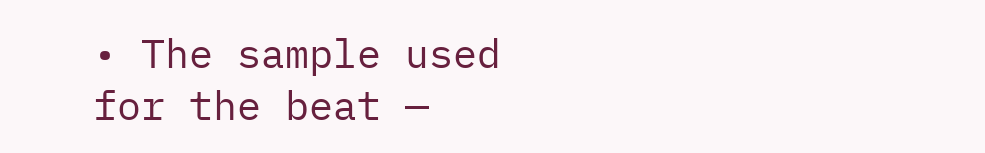• The sample used for the beat —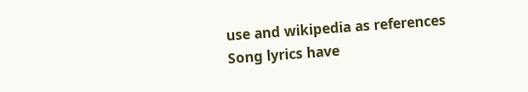use and wikipedia as references
Song lyrics have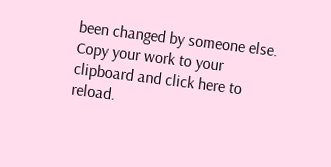been changed by someone else. Copy your work to your clipboard and click here to reload.